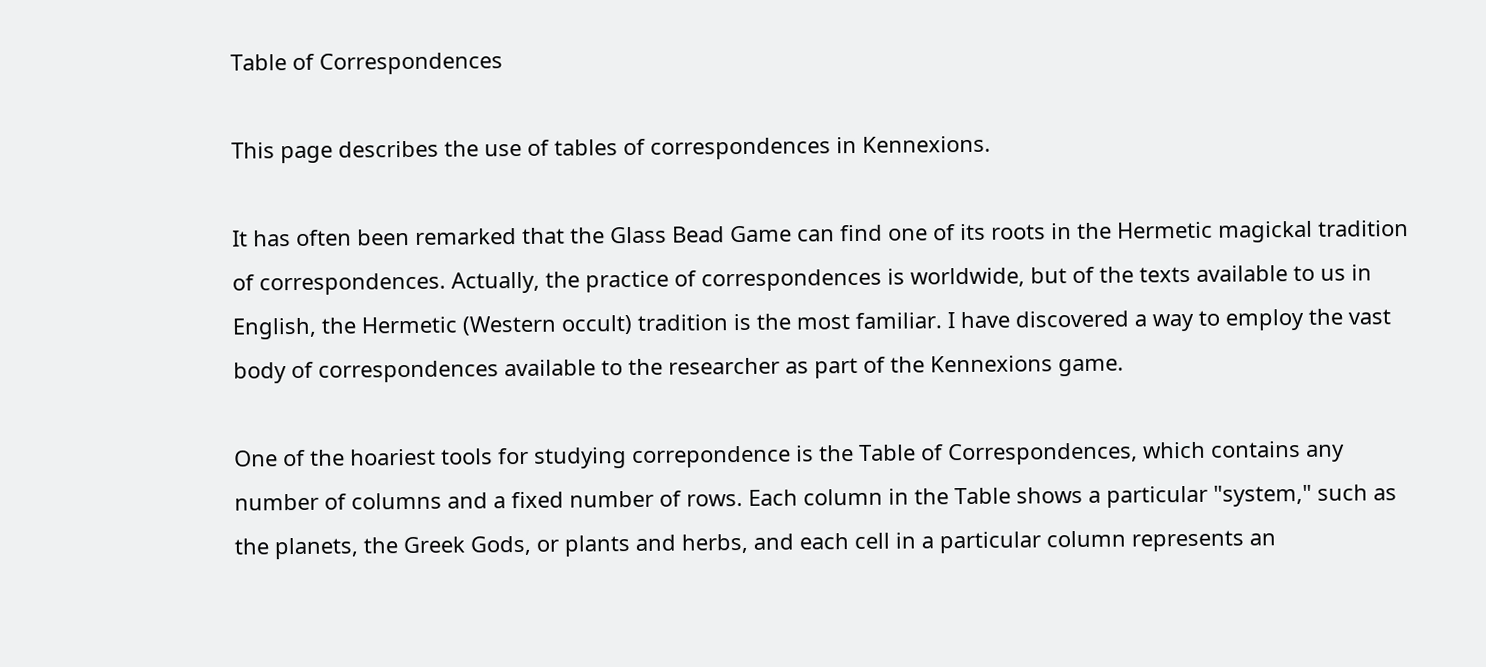Table of Correspondences

This page describes the use of tables of correspondences in Kennexions.

It has often been remarked that the Glass Bead Game can find one of its roots in the Hermetic magickal tradition of correspondences. Actually, the practice of correspondences is worldwide, but of the texts available to us in English, the Hermetic (Western occult) tradition is the most familiar. I have discovered a way to employ the vast body of correspondences available to the researcher as part of the Kennexions game.

One of the hoariest tools for studying correpondence is the Table of Correspondences, which contains any number of columns and a fixed number of rows. Each column in the Table shows a particular "system," such as the planets, the Greek Gods, or plants and herbs, and each cell in a particular column represents an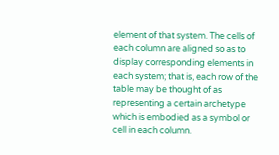element of that system. The cells of each column are aligned so as to display corresponding elements in each system; that is, each row of the table may be thought of as representing a certain archetype which is embodied as a symbol or cell in each column.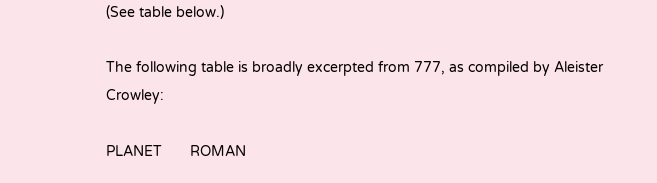(See table below.)

The following table is broadly excerpted from 777, as compiled by Aleister Crowley:

PLANET       ROMAN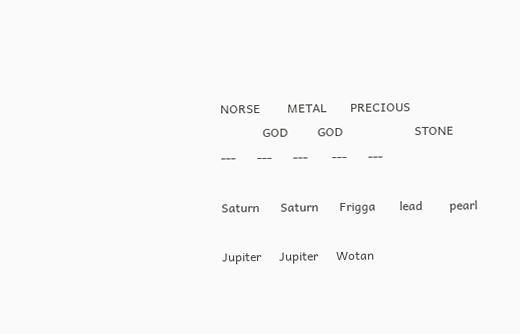NORSE         METAL        PRECIOUS
              GOD          GOD                        STONE
---       ---       ---        ---       ---

Saturn       Saturn       Frigga        lead         pearl

Jupiter      Jupiter      Wotan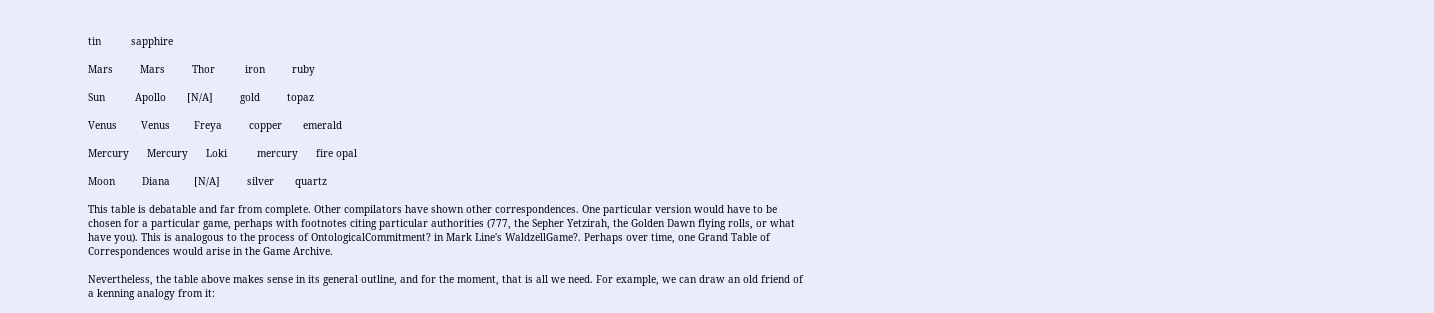tin          sapphire

Mars         Mars         Thor          iron         ruby

Sun          Apollo       [N/A]         gold         topaz

Venus        Venus        Freya         copper       emerald

Mercury      Mercury      Loki          mercury      fire opal

Moon         Diana        [N/A]         silver       quartz

This table is debatable and far from complete. Other compilators have shown other correspondences. One particular version would have to be chosen for a particular game, perhaps with footnotes citing particular authorities (777, the Sepher Yetzirah, the Golden Dawn flying rolls, or what have you). This is analogous to the process of OntologicalCommitment? in Mark Line's WaldzellGame?. Perhaps over time, one Grand Table of Correspondences would arise in the Game Archive.

Nevertheless, the table above makes sense in its general outline, and for the moment, that is all we need. For example, we can draw an old friend of a kenning analogy from it: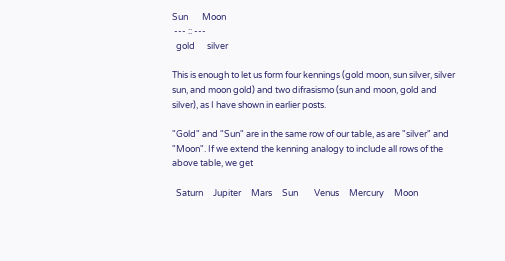Sun       Moon
 --- :: ---
  gold      silver

This is enough to let us form four kennings (gold moon, sun silver, silver sun, and moon gold) and two difrasismo (sun and moon, gold and silver), as I have shown in earlier posts.

"Gold" and "Sun" are in the same row of our table, as are "silver" and "Moon". If we extend the kenning analogy to include all rows of the above table, we get

  Saturn     Jupiter     Mars     Sun        Venus     Mercury     Moon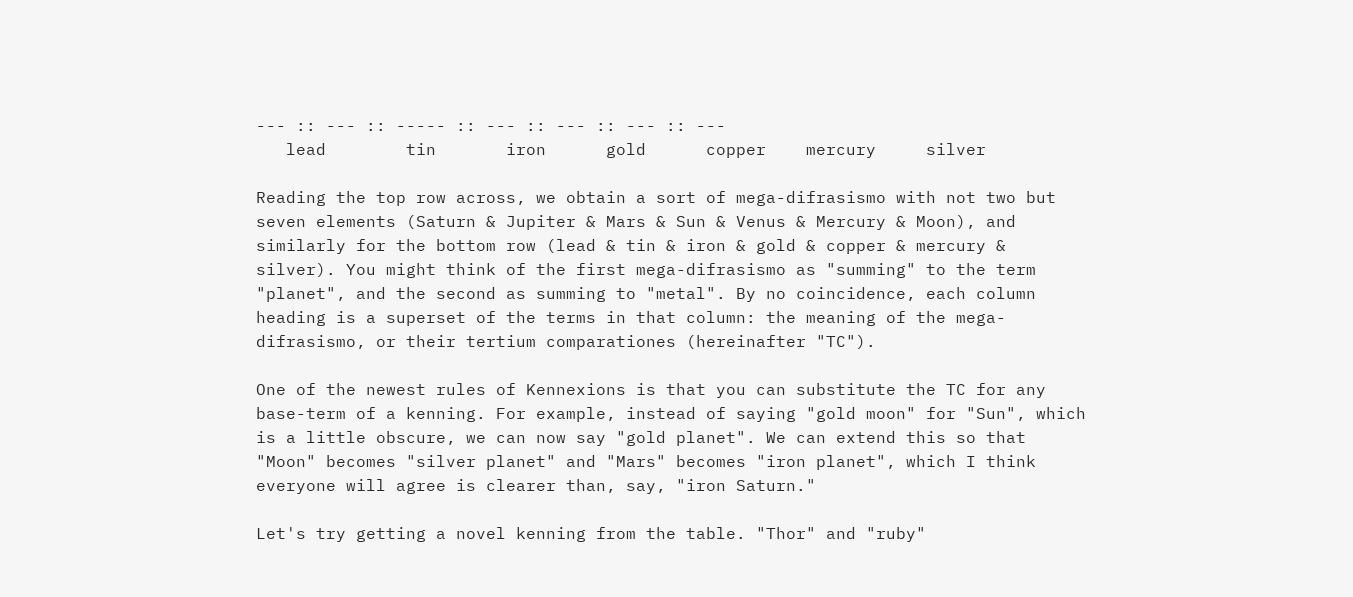--- :: --- :: ----- :: --- :: --- :: --- :: ---
   lead        tin       iron      gold      copper    mercury     silver

Reading the top row across, we obtain a sort of mega-difrasismo with not two but seven elements (Saturn & Jupiter & Mars & Sun & Venus & Mercury & Moon), and similarly for the bottom row (lead & tin & iron & gold & copper & mercury & silver). You might think of the first mega-difrasismo as "summing" to the term "planet", and the second as summing to "metal". By no coincidence, each column heading is a superset of the terms in that column: the meaning of the mega-difrasismo, or their tertium comparationes (hereinafter "TC").

One of the newest rules of Kennexions is that you can substitute the TC for any base-term of a kenning. For example, instead of saying "gold moon" for "Sun", which is a little obscure, we can now say "gold planet". We can extend this so that "Moon" becomes "silver planet" and "Mars" becomes "iron planet", which I think everyone will agree is clearer than, say, "iron Saturn."

Let's try getting a novel kenning from the table. "Thor" and "ruby"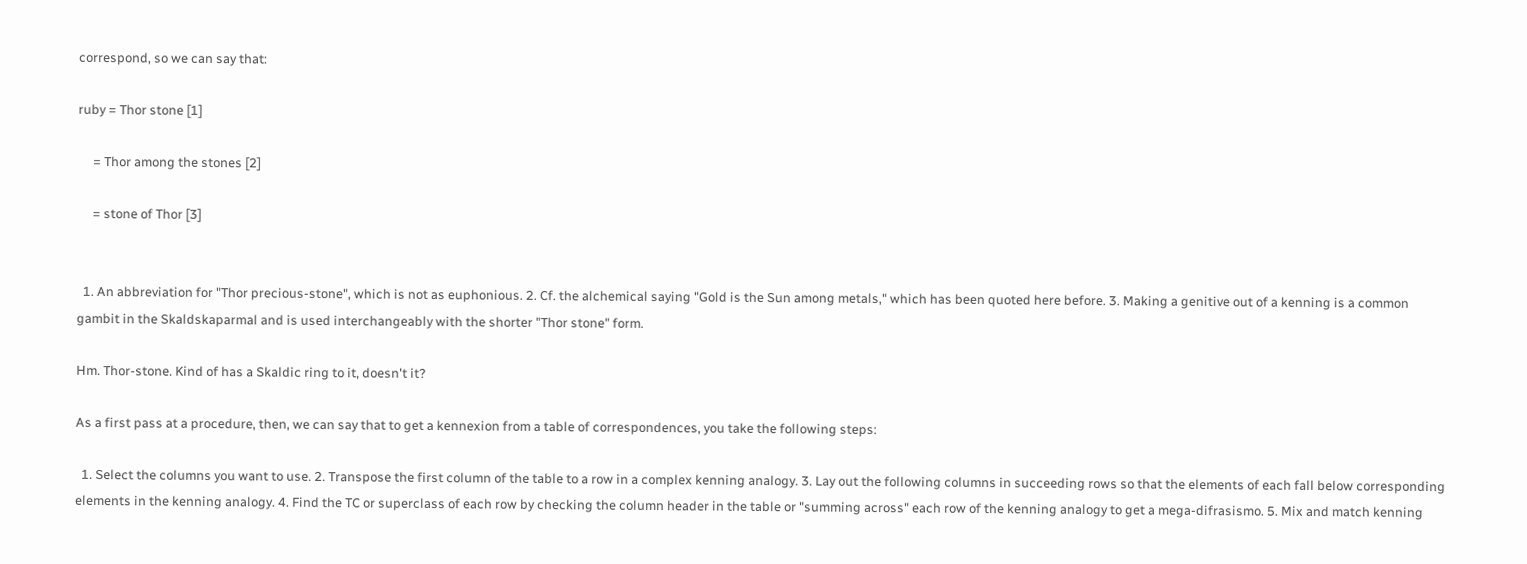correspond, so we can say that:

ruby = Thor stone [1]

     = Thor among the stones [2]

     = stone of Thor [3]


  1. An abbreviation for "Thor precious-stone", which is not as euphonious. 2. Cf. the alchemical saying "Gold is the Sun among metals," which has been quoted here before. 3. Making a genitive out of a kenning is a common gambit in the Skaldskaparmal and is used interchangeably with the shorter "Thor stone" form.

Hm. Thor-stone. Kind of has a Skaldic ring to it, doesn't it?

As a first pass at a procedure, then, we can say that to get a kennexion from a table of correspondences, you take the following steps:

  1. Select the columns you want to use. 2. Transpose the first column of the table to a row in a complex kenning analogy. 3. Lay out the following columns in succeeding rows so that the elements of each fall below corresponding elements in the kenning analogy. 4. Find the TC or superclass of each row by checking the column header in the table or "summing across" each row of the kenning analogy to get a mega-difrasismo. 5. Mix and match kenning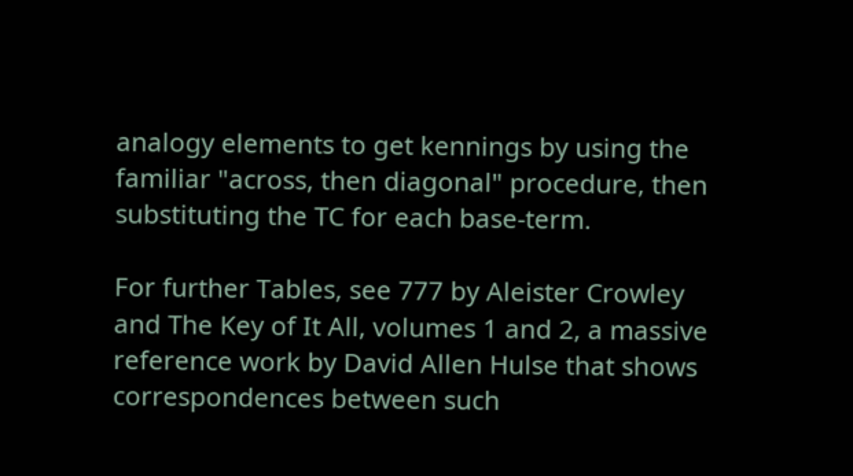analogy elements to get kennings by using the familiar "across, then diagonal" procedure, then substituting the TC for each base-term.

For further Tables, see 777 by Aleister Crowley and The Key of It All, volumes 1 and 2, a massive reference work by David Allen Hulse that shows correspondences between such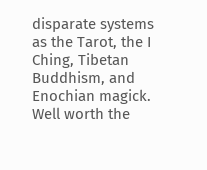disparate systems as the Tarot, the I Ching, Tibetan Buddhism, and Enochian magick. Well worth the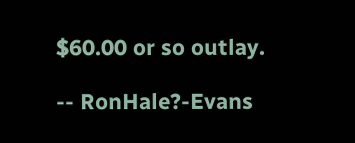$60.00 or so outlay.

-- RonHale?-Evans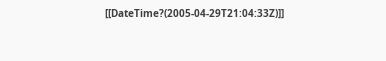[[DateTime?(2005-04-29T21:04:33Z)]]